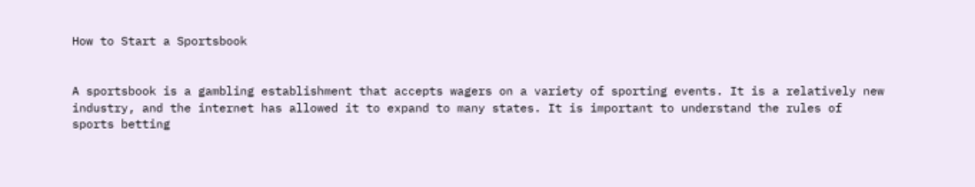How to Start a Sportsbook


A sportsbook is a gambling establishment that accepts wagers on a variety of sporting events. It is a relatively new industry, and the internet has allowed it to expand to many states. It is important to understand the rules of sports betting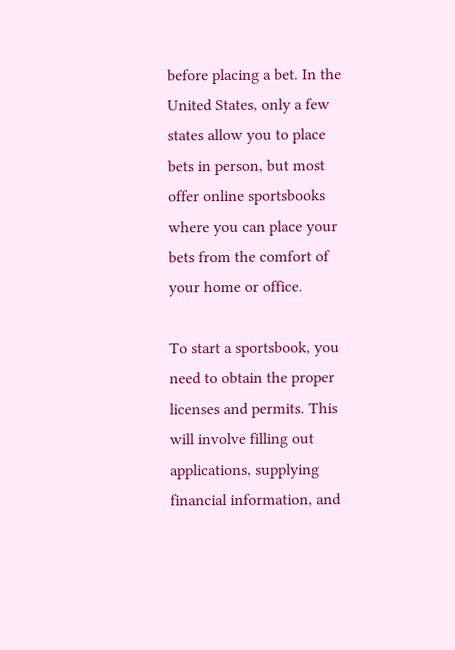before placing a bet. In the United States, only a few states allow you to place bets in person, but most offer online sportsbooks where you can place your bets from the comfort of your home or office.

To start a sportsbook, you need to obtain the proper licenses and permits. This will involve filling out applications, supplying financial information, and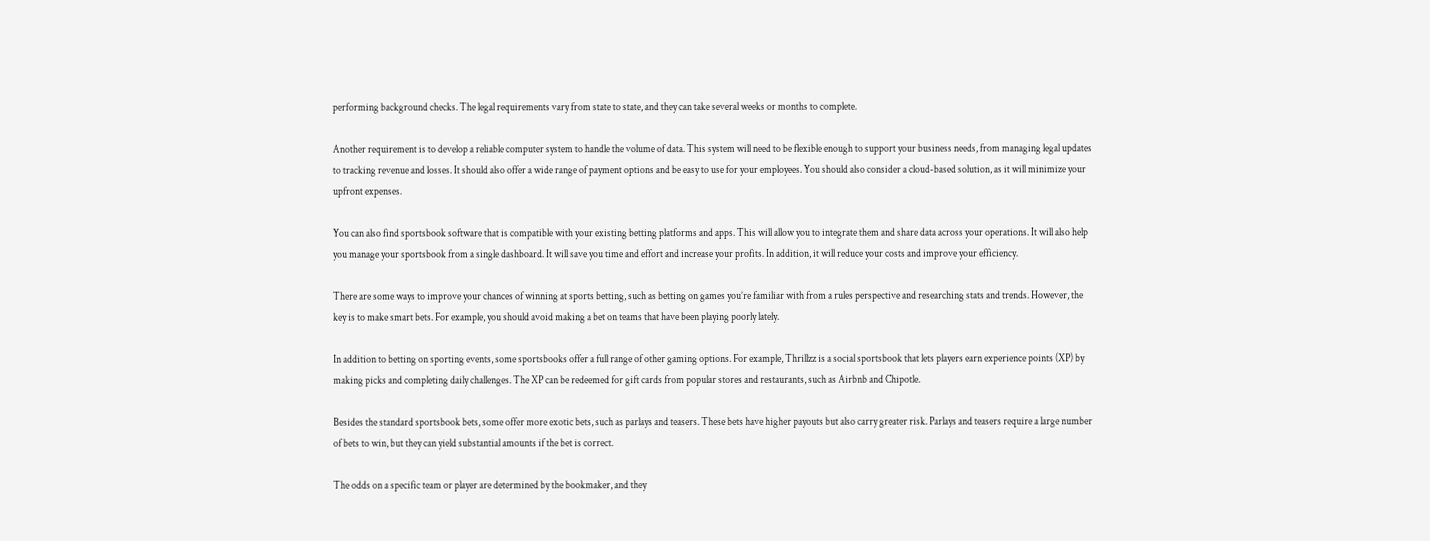performing background checks. The legal requirements vary from state to state, and they can take several weeks or months to complete.

Another requirement is to develop a reliable computer system to handle the volume of data. This system will need to be flexible enough to support your business needs, from managing legal updates to tracking revenue and losses. It should also offer a wide range of payment options and be easy to use for your employees. You should also consider a cloud-based solution, as it will minimize your upfront expenses.

You can also find sportsbook software that is compatible with your existing betting platforms and apps. This will allow you to integrate them and share data across your operations. It will also help you manage your sportsbook from a single dashboard. It will save you time and effort and increase your profits. In addition, it will reduce your costs and improve your efficiency.

There are some ways to improve your chances of winning at sports betting, such as betting on games you’re familiar with from a rules perspective and researching stats and trends. However, the key is to make smart bets. For example, you should avoid making a bet on teams that have been playing poorly lately.

In addition to betting on sporting events, some sportsbooks offer a full range of other gaming options. For example, Thrillzz is a social sportsbook that lets players earn experience points (XP) by making picks and completing daily challenges. The XP can be redeemed for gift cards from popular stores and restaurants, such as Airbnb and Chipotle.

Besides the standard sportsbook bets, some offer more exotic bets, such as parlays and teasers. These bets have higher payouts but also carry greater risk. Parlays and teasers require a large number of bets to win, but they can yield substantial amounts if the bet is correct.

The odds on a specific team or player are determined by the bookmaker, and they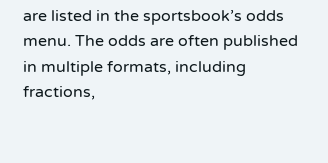are listed in the sportsbook’s odds menu. The odds are often published in multiple formats, including fractions,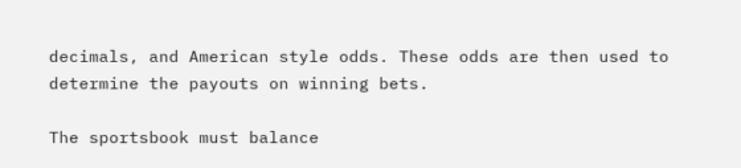decimals, and American style odds. These odds are then used to determine the payouts on winning bets.

The sportsbook must balance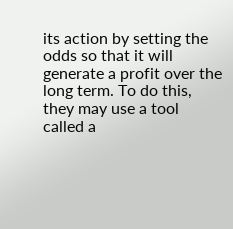its action by setting the odds so that it will generate a profit over the long term. To do this, they may use a tool called a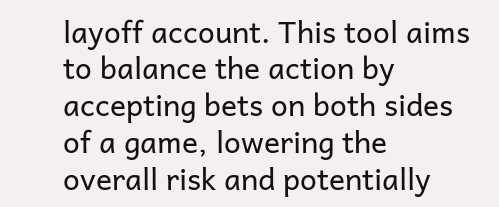layoff account. This tool aims to balance the action by accepting bets on both sides of a game, lowering the overall risk and potentially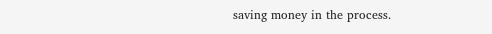saving money in the process.